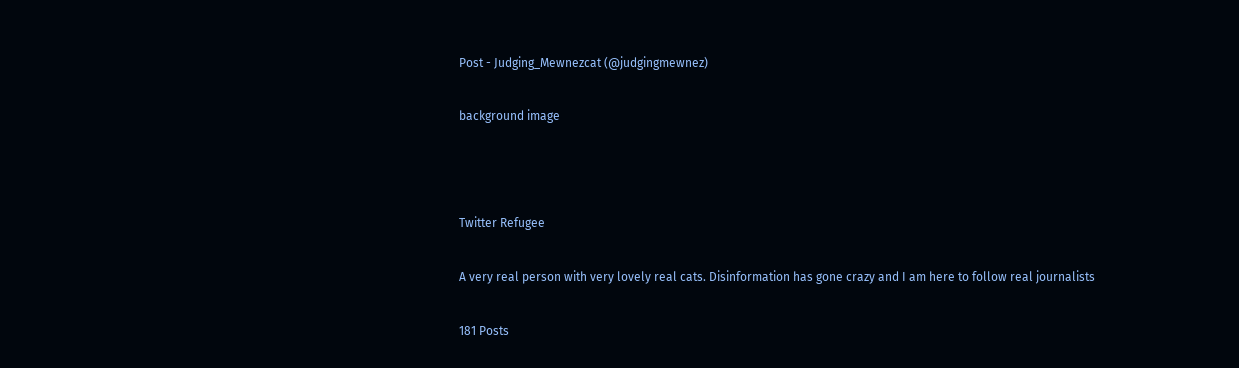Post - Judging_Mewnezcat (@judgingmewnez)

background image



Twitter Refugee

A very real person with very lovely real cats. Disinformation has gone crazy and I am here to follow real journalists

181 Posts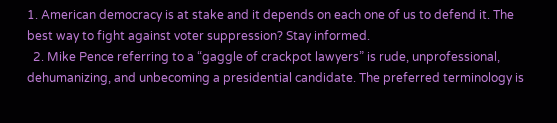1. American democracy is at stake and it depends on each one of us to defend it. The best way to fight against voter suppression? Stay informed.
  2. Mike Pence referring to a “gaggle of crackpot lawyers” is rude, unprofessional, dehumanizing, and unbecoming a presidential candidate. The preferred terminology is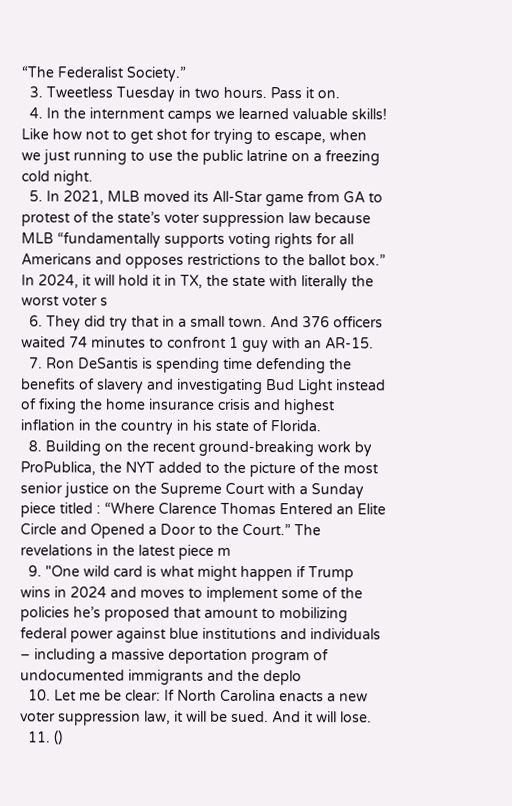“The Federalist Society.”
  3. Tweetless Tuesday in two hours. Pass it on.
  4. In the internment camps we learned valuable skills! Like how not to get shot for trying to escape, when we just running to use the public latrine on a freezing cold night.
  5. In 2021, MLB moved its All-Star game from GA to protest of the state’s voter suppression law because MLB “fundamentally supports voting rights for all Americans and opposes restrictions to the ballot box.” In 2024, it will hold it in TX, the state with literally the worst voter s
  6. They did try that in a small town. And 376 officers waited 74 minutes to confront 1 guy with an AR-15.
  7. Ron DeSantis is spending time defending the benefits of slavery and investigating Bud Light instead of fixing the home insurance crisis and highest inflation in the country in his state of Florida.
  8. Building on the recent ground-breaking work by ProPublica, the NYT added to the picture of the most senior justice on the Supreme Court with a Sunday piece titled : “Where Clarence Thomas Entered an Elite Circle and Opened a Door to the Court.” The revelations in the latest piece m
  9. "One wild card is what might happen if Trump wins in 2024 and moves to implement some of the policies he’s proposed that amount to mobilizing federal power against blue institutions and individuals – including a massive deportation program of undocumented immigrants and the deplo
  10. Let me be clear: If North Carolina enacts a new voter suppression law, it will be sued. And it will lose.
  11. ()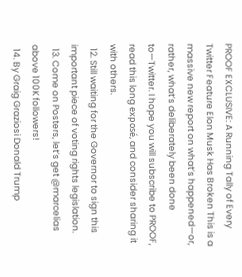PROOF EXCLUSIVE: A Running Tally of Every Twitter Feature Elon Musk Has Broken This is a massive new report on what’s happened—or, rather, what’s deliberately been done to—Twitter. I hope you will subscribe to PROOF, read this long exposé, and consider sharing it with others.
  12. Still waiting for the Governor to sign this important piece of voting rights legislation.
  13. Come on Posters, let’s get @marcelias above 100K followers!
  14. By Graig Graziosi Donald Trump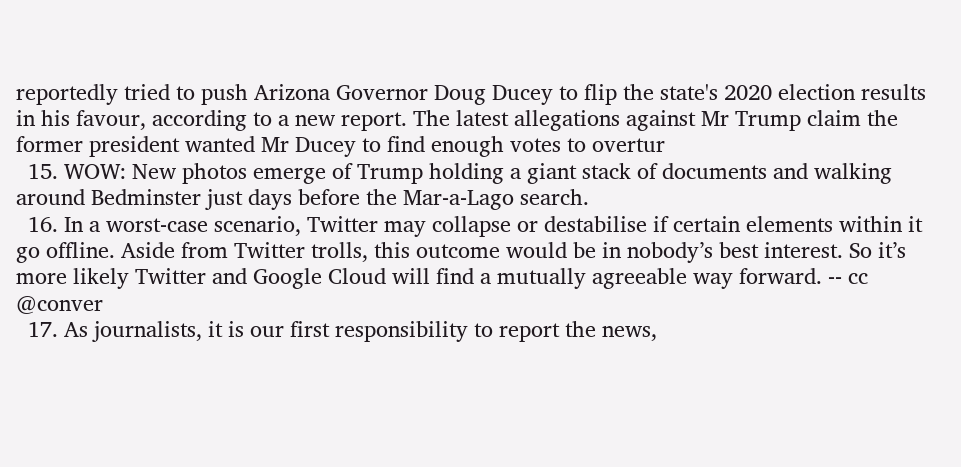reportedly tried to push Arizona Governor Doug Ducey to flip the state's 2020 election results in his favour, according to a new report. The latest allegations against Mr Trump claim the former president wanted Mr Ducey to find enough votes to overtur
  15. WOW: New photos emerge of Trump holding a giant stack of documents and walking around Bedminster just days before the Mar-a-Lago search.
  16. In a worst-case scenario, Twitter may collapse or destabilise if certain elements within it go offline. Aside from Twitter trolls, this outcome would be in nobody’s best interest. So it’s more likely Twitter and Google Cloud will find a mutually agreeable way forward. -- cc @conver
  17. As journalists, it is our first responsibility to report the news,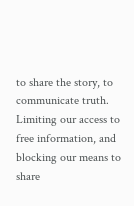to share the story, to communicate truth. Limiting our access to free information, and blocking our means to share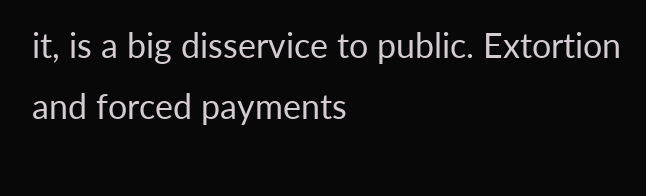it, is a big disservice to public. Extortion and forced payments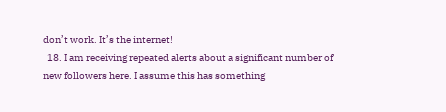don’t work. It’s the internet!
  18. I am receiving repeated alerts about a significant number of new followers here. I assume this has something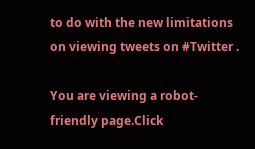to do with the new limitations on viewing tweets on #Twitter .

You are viewing a robot-friendly page.Click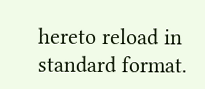hereto reload in standard format.